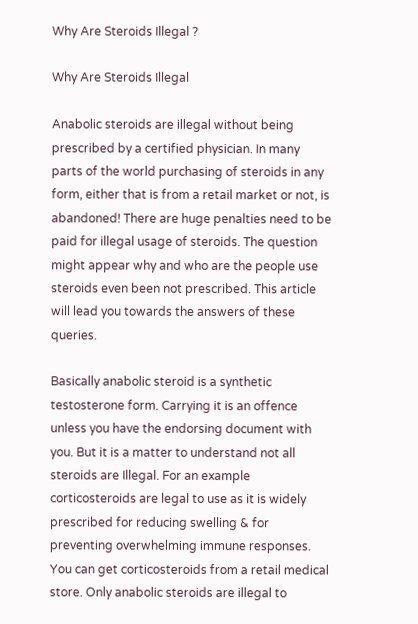Why Are Steroids Illegal ?

Why Are Steroids Illegal

Anabolic steroids are illegal without being prescribed by a certified physician. In many parts of the world purchasing of steroids in any form, either that is from a retail market or not, is abandoned! There are huge penalties need to be paid for illegal usage of steroids. The question might appear why and who are the people use steroids even been not prescribed. This article will lead you towards the answers of these queries.

Basically anabolic steroid is a synthetic testosterone form. Carrying it is an offence unless you have the endorsing document with you. But it is a matter to understand not all steroids are Illegal. For an example corticosteroids are legal to use as it is widely prescribed for reducing swelling & for preventing overwhelming immune responses. You can get corticosteroids from a retail medical store. Only anabolic steroids are illegal to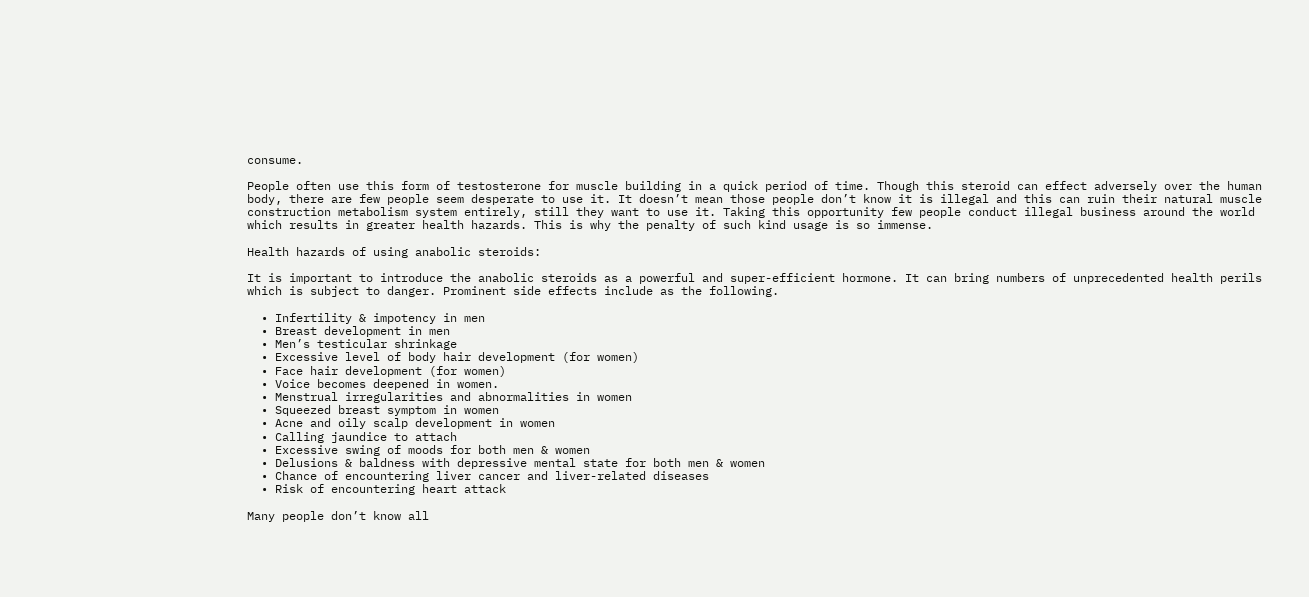consume.

People often use this form of testosterone for muscle building in a quick period of time. Though this steroid can effect adversely over the human body, there are few people seem desperate to use it. It doesn’t mean those people don’t know it is illegal and this can ruin their natural muscle construction metabolism system entirely, still they want to use it. Taking this opportunity few people conduct illegal business around the world which results in greater health hazards. This is why the penalty of such kind usage is so immense.

Health hazards of using anabolic steroids:

It is important to introduce the anabolic steroids as a powerful and super-efficient hormone. It can bring numbers of unprecedented health perils which is subject to danger. Prominent side effects include as the following.

  • Infertility & impotency in men
  • Breast development in men
  • Men’s testicular shrinkage
  • Excessive level of body hair development (for women)
  • Face hair development (for women)
  • Voice becomes deepened in women.
  • Menstrual irregularities and abnormalities in women
  • Squeezed breast symptom in women
  • Acne and oily scalp development in women
  • Calling jaundice to attach
  • Excessive swing of moods for both men & women
  • Delusions & baldness with depressive mental state for both men & women
  • Chance of encountering liver cancer and liver-related diseases
  • Risk of encountering heart attack

Many people don’t know all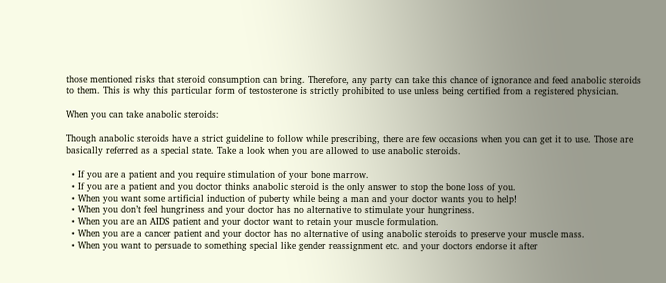those mentioned risks that steroid consumption can bring. Therefore, any party can take this chance of ignorance and feed anabolic steroids to them. This is why this particular form of testosterone is strictly prohibited to use unless being certified from a registered physician.

When you can take anabolic steroids:

Though anabolic steroids have a strict guideline to follow while prescribing, there are few occasions when you can get it to use. Those are basically referred as a special state. Take a look when you are allowed to use anabolic steroids.

  • If you are a patient and you require stimulation of your bone marrow.
  • If you are a patient and you doctor thinks anabolic steroid is the only answer to stop the bone loss of you.
  • When you want some artificial induction of puberty while being a man and your doctor wants you to help!
  • When you don’t feel hungriness and your doctor has no alternative to stimulate your hungriness.
  • When you are an AIDS patient and your doctor want to retain your muscle formulation.
  • When you are a cancer patient and your doctor has no alternative of using anabolic steroids to preserve your muscle mass.
  • When you want to persuade to something special like gender reassignment etc. and your doctors endorse it after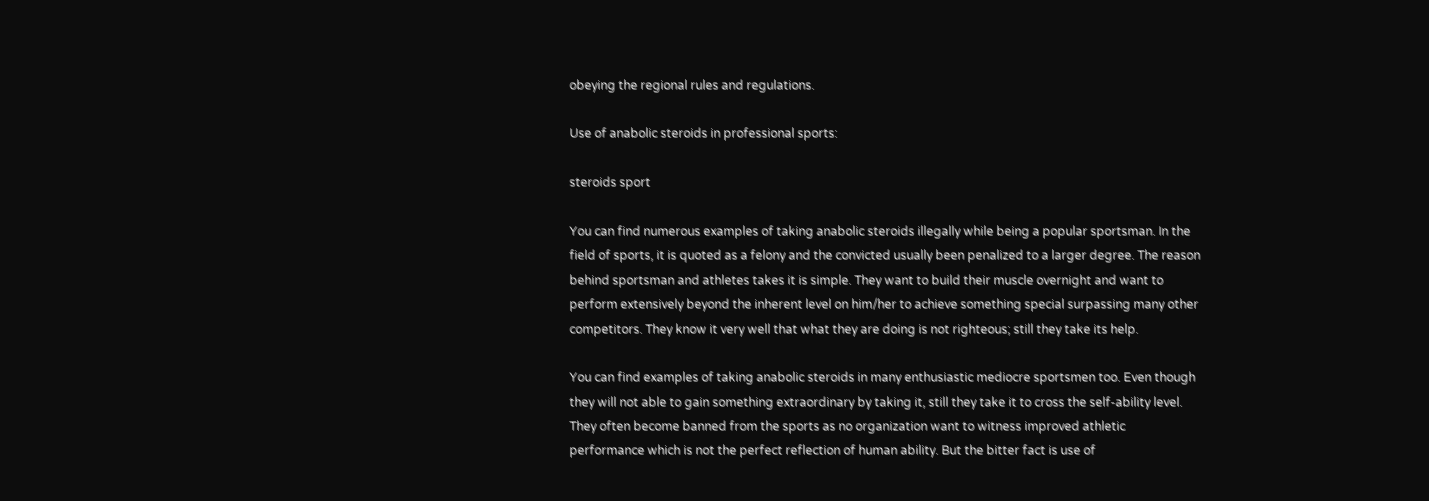obeying the regional rules and regulations.

Use of anabolic steroids in professional sports:

steroids sport

You can find numerous examples of taking anabolic steroids illegally while being a popular sportsman. In the field of sports, it is quoted as a felony and the convicted usually been penalized to a larger degree. The reason behind sportsman and athletes takes it is simple. They want to build their muscle overnight and want to perform extensively beyond the inherent level on him/her to achieve something special surpassing many other competitors. They know it very well that what they are doing is not righteous; still they take its help.

You can find examples of taking anabolic steroids in many enthusiastic mediocre sportsmen too. Even though they will not able to gain something extraordinary by taking it, still they take it to cross the self-ability level. They often become banned from the sports as no organization want to witness improved athletic performance which is not the perfect reflection of human ability. But the bitter fact is use of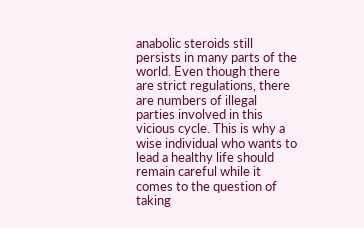anabolic steroids still persists in many parts of the world. Even though there are strict regulations, there are numbers of illegal parties involved in this vicious cycle. This is why a wise individual who wants to lead a healthy life should remain careful while it comes to the question of taking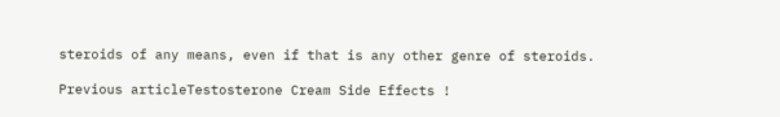steroids of any means, even if that is any other genre of steroids.

Previous articleTestosterone Cream Side Effects !